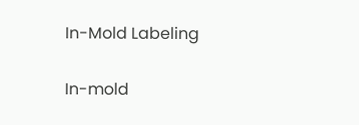In-Mold Labeling

In-mold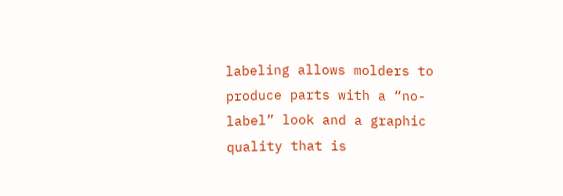labeling allows molders to produce parts with a “no-label” look and a graphic quality that is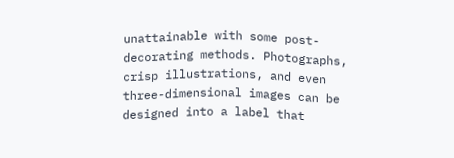unattainable with some post-decorating methods. Photographs, crisp illustrations, and even three-dimensional images can be designed into a label that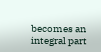becomes an integral part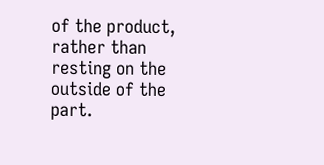of the product, rather than resting on the outside of the part.